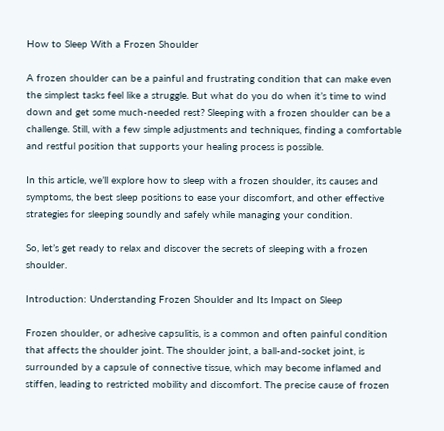How to Sleep With a Frozen Shoulder

A frozen shoulder can be a painful and frustrating condition that can make even the simplest tasks feel like a struggle. But what do you do when it’s time to wind down and get some much-needed rest? Sleeping with a frozen shoulder can be a challenge. Still, with a few simple adjustments and techniques, finding a comfortable and restful position that supports your healing process is possible.

In this article, we’ll explore how to sleep with a frozen shoulder, its causes and symptoms, the best sleep positions to ease your discomfort, and other effective strategies for sleeping soundly and safely while managing your condition.

So, let’s get ready to relax and discover the secrets of sleeping with a frozen shoulder.

Introduction: Understanding Frozen Shoulder and Its Impact on Sleep

Frozen shoulder, or adhesive capsulitis, is a common and often painful condition that affects the shoulder joint. The shoulder joint, a ball-and-socket joint, is surrounded by a capsule of connective tissue, which may become inflamed and stiffen, leading to restricted mobility and discomfort. The precise cause of frozen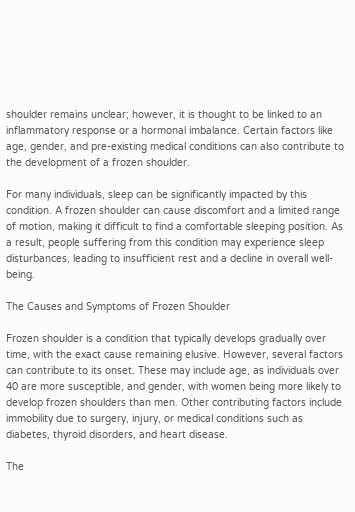shoulder remains unclear; however, it is thought to be linked to an inflammatory response or a hormonal imbalance. Certain factors like age, gender, and pre-existing medical conditions can also contribute to the development of a frozen shoulder.

For many individuals, sleep can be significantly impacted by this condition. A frozen shoulder can cause discomfort and a limited range of motion, making it difficult to find a comfortable sleeping position. As a result, people suffering from this condition may experience sleep disturbances, leading to insufficient rest and a decline in overall well-being.

The Causes and Symptoms of Frozen Shoulder

Frozen shoulder is a condition that typically develops gradually over time, with the exact cause remaining elusive. However, several factors can contribute to its onset. These may include age, as individuals over 40 are more susceptible, and gender, with women being more likely to develop frozen shoulders than men. Other contributing factors include immobility due to surgery, injury, or medical conditions such as diabetes, thyroid disorders, and heart disease.

The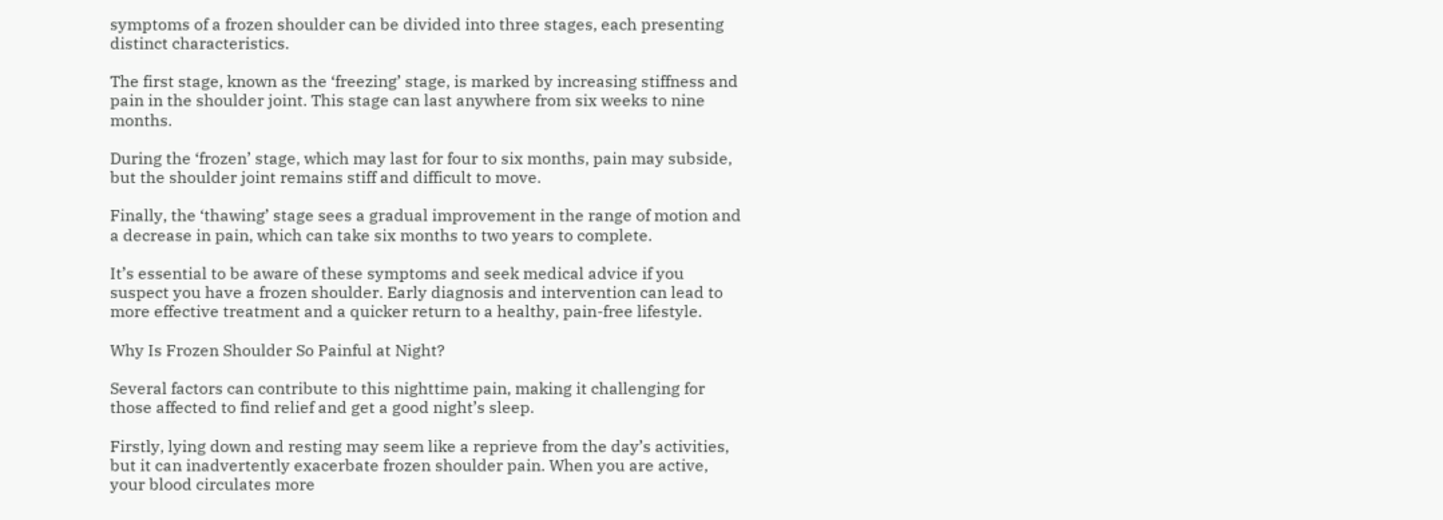symptoms of a frozen shoulder can be divided into three stages, each presenting distinct characteristics.

The first stage, known as the ‘freezing’ stage, is marked by increasing stiffness and pain in the shoulder joint. This stage can last anywhere from six weeks to nine months.

During the ‘frozen’ stage, which may last for four to six months, pain may subside, but the shoulder joint remains stiff and difficult to move.

Finally, the ‘thawing’ stage sees a gradual improvement in the range of motion and a decrease in pain, which can take six months to two years to complete.

It’s essential to be aware of these symptoms and seek medical advice if you suspect you have a frozen shoulder. Early diagnosis and intervention can lead to more effective treatment and a quicker return to a healthy, pain-free lifestyle.

Why Is Frozen Shoulder So Painful at Night?

Several factors can contribute to this nighttime pain, making it challenging for those affected to find relief and get a good night’s sleep.

Firstly, lying down and resting may seem like a reprieve from the day’s activities, but it can inadvertently exacerbate frozen shoulder pain. When you are active, your blood circulates more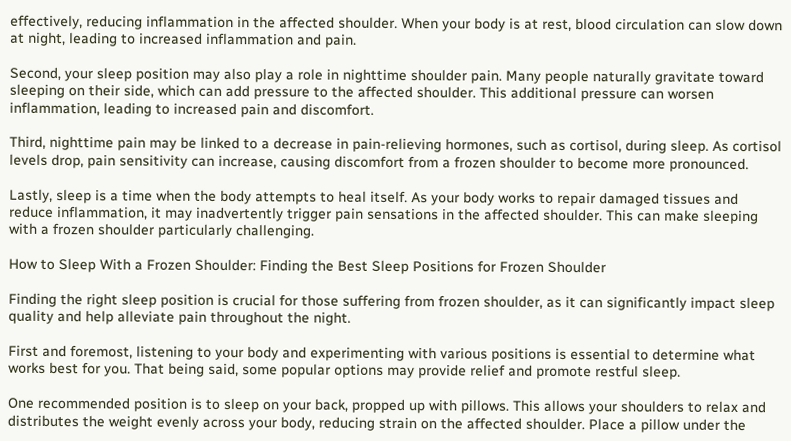effectively, reducing inflammation in the affected shoulder. When your body is at rest, blood circulation can slow down at night, leading to increased inflammation and pain.

Second, your sleep position may also play a role in nighttime shoulder pain. Many people naturally gravitate toward sleeping on their side, which can add pressure to the affected shoulder. This additional pressure can worsen inflammation, leading to increased pain and discomfort.

Third, nighttime pain may be linked to a decrease in pain-relieving hormones, such as cortisol, during sleep. As cortisol levels drop, pain sensitivity can increase, causing discomfort from a frozen shoulder to become more pronounced.

Lastly, sleep is a time when the body attempts to heal itself. As your body works to repair damaged tissues and reduce inflammation, it may inadvertently trigger pain sensations in the affected shoulder. This can make sleeping with a frozen shoulder particularly challenging.

How to Sleep With a Frozen Shoulder: Finding the Best Sleep Positions for Frozen Shoulder

Finding the right sleep position is crucial for those suffering from frozen shoulder, as it can significantly impact sleep quality and help alleviate pain throughout the night.

First and foremost, listening to your body and experimenting with various positions is essential to determine what works best for you. That being said, some popular options may provide relief and promote restful sleep.

One recommended position is to sleep on your back, propped up with pillows. This allows your shoulders to relax and distributes the weight evenly across your body, reducing strain on the affected shoulder. Place a pillow under the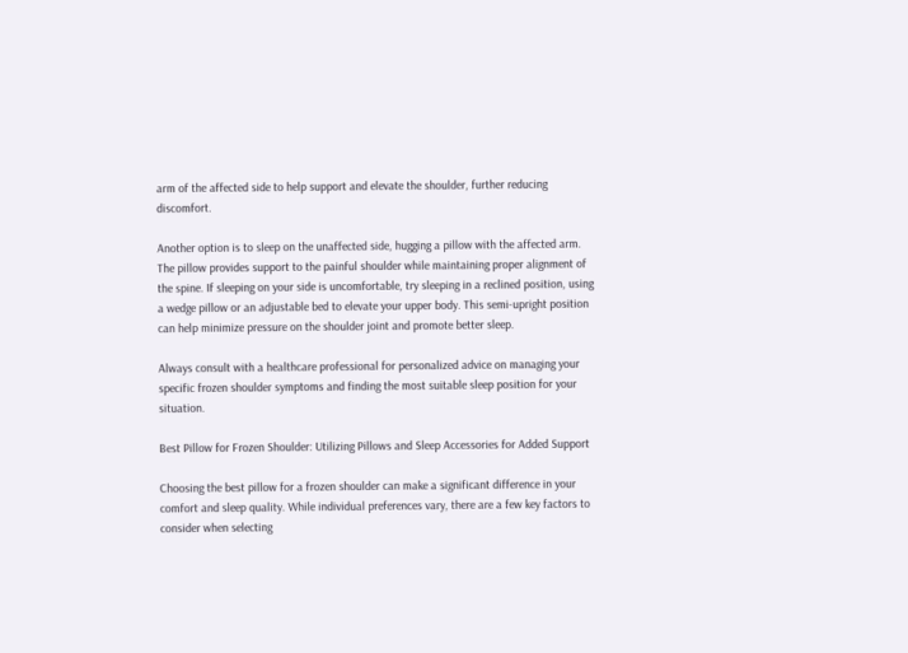arm of the affected side to help support and elevate the shoulder, further reducing discomfort.

Another option is to sleep on the unaffected side, hugging a pillow with the affected arm. The pillow provides support to the painful shoulder while maintaining proper alignment of the spine. If sleeping on your side is uncomfortable, try sleeping in a reclined position, using a wedge pillow or an adjustable bed to elevate your upper body. This semi-upright position can help minimize pressure on the shoulder joint and promote better sleep.

Always consult with a healthcare professional for personalized advice on managing your specific frozen shoulder symptoms and finding the most suitable sleep position for your situation.

Best Pillow for Frozen Shoulder: Utilizing Pillows and Sleep Accessories for Added Support

Choosing the best pillow for a frozen shoulder can make a significant difference in your comfort and sleep quality. While individual preferences vary, there are a few key factors to consider when selecting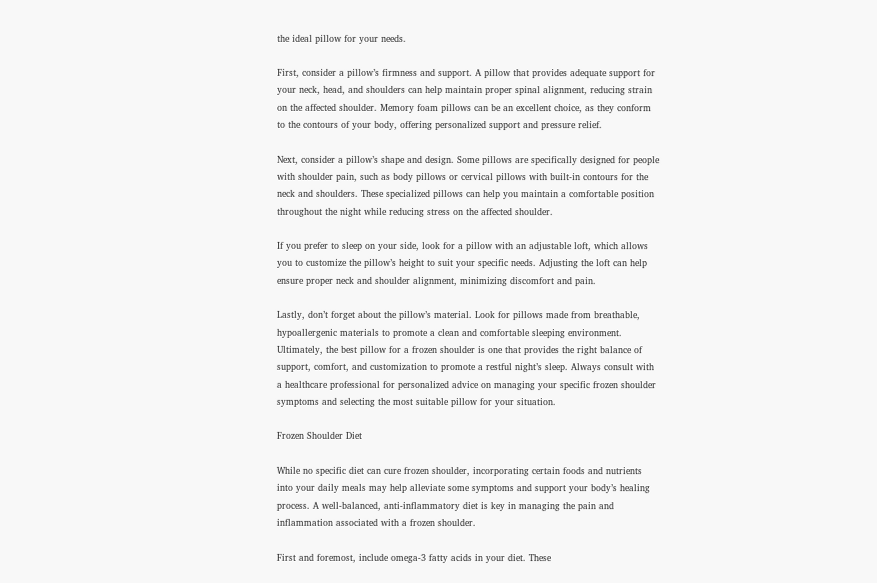the ideal pillow for your needs.

First, consider a pillow’s firmness and support. A pillow that provides adequate support for your neck, head, and shoulders can help maintain proper spinal alignment, reducing strain on the affected shoulder. Memory foam pillows can be an excellent choice, as they conform to the contours of your body, offering personalized support and pressure relief.

Next, consider a pillow’s shape and design. Some pillows are specifically designed for people with shoulder pain, such as body pillows or cervical pillows with built-in contours for the neck and shoulders. These specialized pillows can help you maintain a comfortable position throughout the night while reducing stress on the affected shoulder.

If you prefer to sleep on your side, look for a pillow with an adjustable loft, which allows you to customize the pillow’s height to suit your specific needs. Adjusting the loft can help ensure proper neck and shoulder alignment, minimizing discomfort and pain.

Lastly, don’t forget about the pillow’s material. Look for pillows made from breathable, hypoallergenic materials to promote a clean and comfortable sleeping environment. Ultimately, the best pillow for a frozen shoulder is one that provides the right balance of support, comfort, and customization to promote a restful night’s sleep. Always consult with a healthcare professional for personalized advice on managing your specific frozen shoulder symptoms and selecting the most suitable pillow for your situation.

Frozen Shoulder Diet

While no specific diet can cure frozen shoulder, incorporating certain foods and nutrients into your daily meals may help alleviate some symptoms and support your body’s healing process. A well-balanced, anti-inflammatory diet is key in managing the pain and inflammation associated with a frozen shoulder.

First and foremost, include omega-3 fatty acids in your diet. These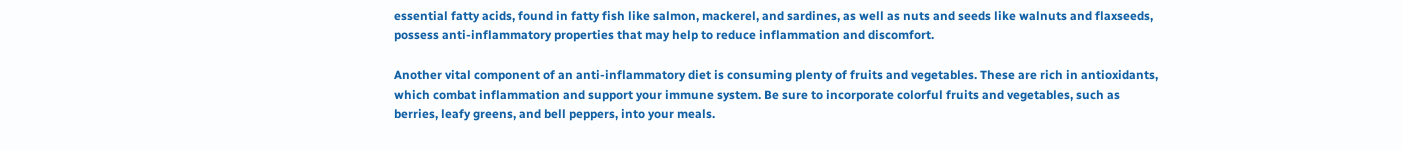essential fatty acids, found in fatty fish like salmon, mackerel, and sardines, as well as nuts and seeds like walnuts and flaxseeds, possess anti-inflammatory properties that may help to reduce inflammation and discomfort.

Another vital component of an anti-inflammatory diet is consuming plenty of fruits and vegetables. These are rich in antioxidants, which combat inflammation and support your immune system. Be sure to incorporate colorful fruits and vegetables, such as berries, leafy greens, and bell peppers, into your meals.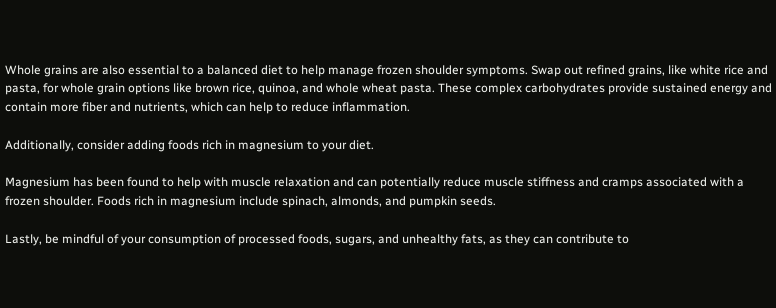Whole grains are also essential to a balanced diet to help manage frozen shoulder symptoms. Swap out refined grains, like white rice and pasta, for whole grain options like brown rice, quinoa, and whole wheat pasta. These complex carbohydrates provide sustained energy and contain more fiber and nutrients, which can help to reduce inflammation.

Additionally, consider adding foods rich in magnesium to your diet.

Magnesium has been found to help with muscle relaxation and can potentially reduce muscle stiffness and cramps associated with a frozen shoulder. Foods rich in magnesium include spinach, almonds, and pumpkin seeds.

Lastly, be mindful of your consumption of processed foods, sugars, and unhealthy fats, as they can contribute to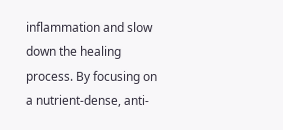inflammation and slow down the healing process. By focusing on a nutrient-dense, anti-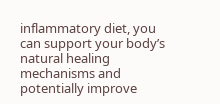inflammatory diet, you can support your body’s natural healing mechanisms and potentially improve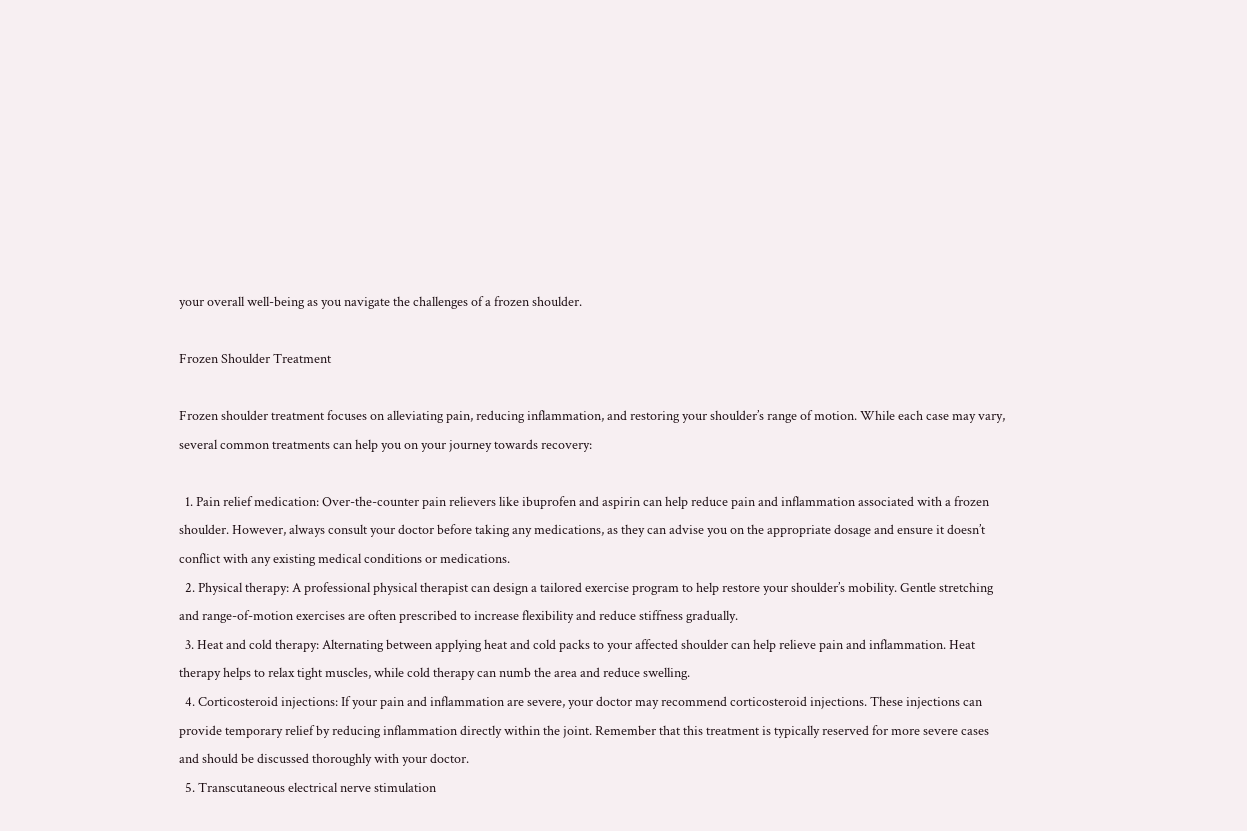your overall well-being as you navigate the challenges of a frozen shoulder.

Frozen Shoulder Treatment

Frozen shoulder treatment focuses on alleviating pain, reducing inflammation, and restoring your shoulder’s range of motion. While each case may vary, several common treatments can help you on your journey towards recovery:

  1. Pain relief medication: Over-the-counter pain relievers like ibuprofen and aspirin can help reduce pain and inflammation associated with a frozen shoulder. However, always consult your doctor before taking any medications, as they can advise you on the appropriate dosage and ensure it doesn’t conflict with any existing medical conditions or medications.
  2. Physical therapy: A professional physical therapist can design a tailored exercise program to help restore your shoulder’s mobility. Gentle stretching and range-of-motion exercises are often prescribed to increase flexibility and reduce stiffness gradually.
  3. Heat and cold therapy: Alternating between applying heat and cold packs to your affected shoulder can help relieve pain and inflammation. Heat therapy helps to relax tight muscles, while cold therapy can numb the area and reduce swelling.
  4. Corticosteroid injections: If your pain and inflammation are severe, your doctor may recommend corticosteroid injections. These injections can provide temporary relief by reducing inflammation directly within the joint. Remember that this treatment is typically reserved for more severe cases and should be discussed thoroughly with your doctor.
  5. Transcutaneous electrical nerve stimulation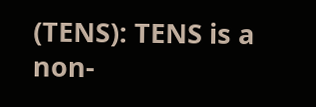(TENS): TENS is a non-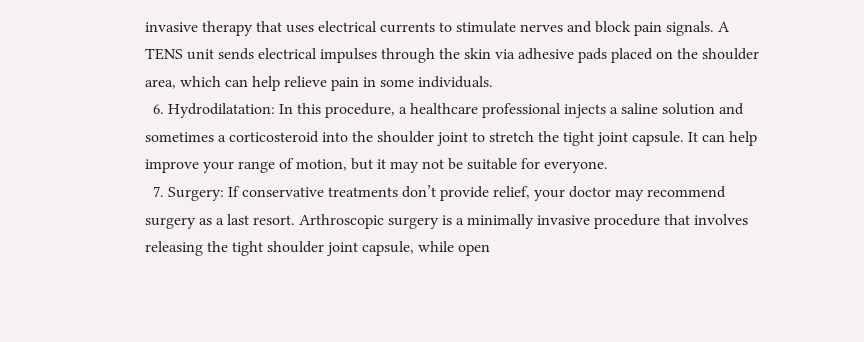invasive therapy that uses electrical currents to stimulate nerves and block pain signals. A TENS unit sends electrical impulses through the skin via adhesive pads placed on the shoulder area, which can help relieve pain in some individuals.
  6. Hydrodilatation: In this procedure, a healthcare professional injects a saline solution and sometimes a corticosteroid into the shoulder joint to stretch the tight joint capsule. It can help improve your range of motion, but it may not be suitable for everyone.
  7. Surgery: If conservative treatments don’t provide relief, your doctor may recommend surgery as a last resort. Arthroscopic surgery is a minimally invasive procedure that involves releasing the tight shoulder joint capsule, while open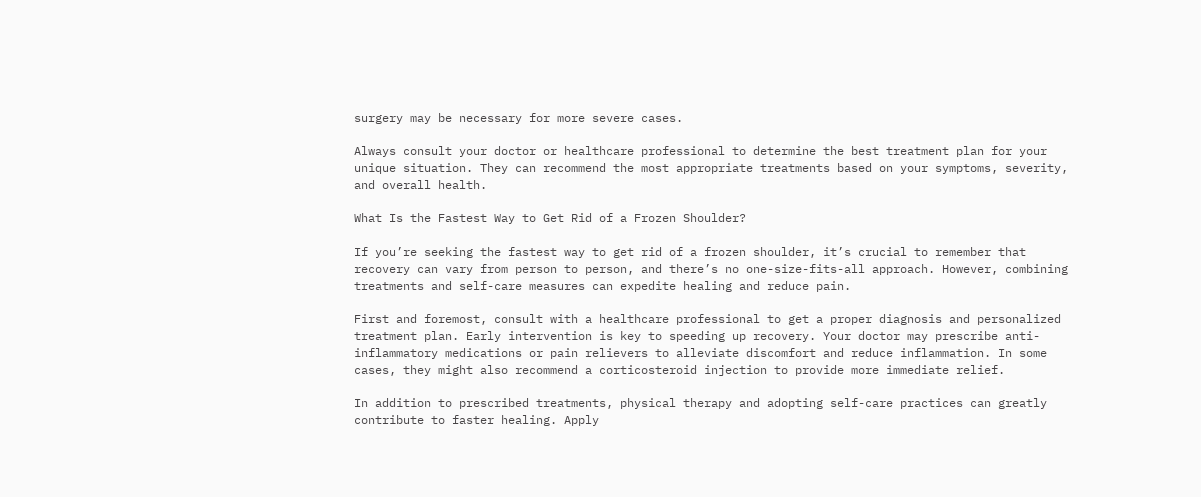surgery may be necessary for more severe cases.

Always consult your doctor or healthcare professional to determine the best treatment plan for your unique situation. They can recommend the most appropriate treatments based on your symptoms, severity, and overall health.

What Is the Fastest Way to Get Rid of a Frozen Shoulder?

If you’re seeking the fastest way to get rid of a frozen shoulder, it’s crucial to remember that recovery can vary from person to person, and there’s no one-size-fits-all approach. However, combining treatments and self-care measures can expedite healing and reduce pain.

First and foremost, consult with a healthcare professional to get a proper diagnosis and personalized treatment plan. Early intervention is key to speeding up recovery. Your doctor may prescribe anti-inflammatory medications or pain relievers to alleviate discomfort and reduce inflammation. In some cases, they might also recommend a corticosteroid injection to provide more immediate relief.

In addition to prescribed treatments, physical therapy and adopting self-care practices can greatly contribute to faster healing. Apply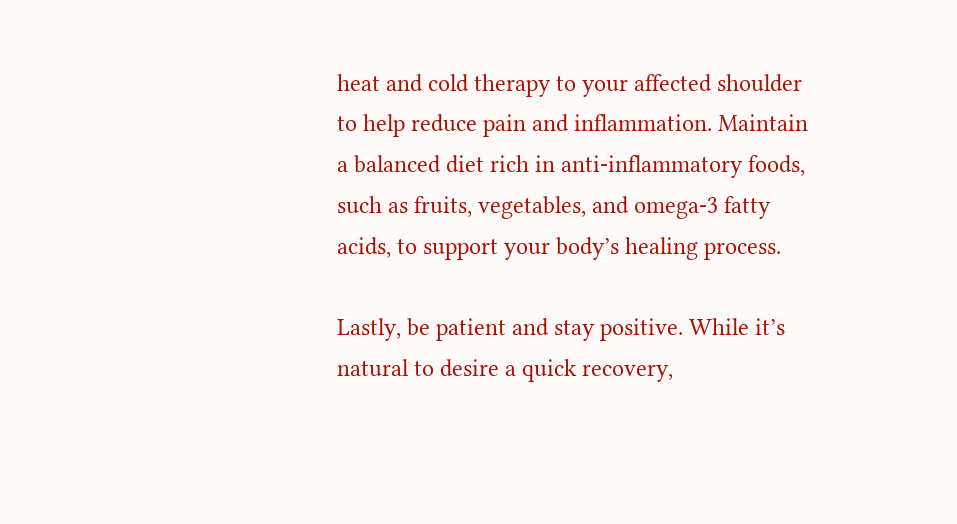heat and cold therapy to your affected shoulder to help reduce pain and inflammation. Maintain a balanced diet rich in anti-inflammatory foods, such as fruits, vegetables, and omega-3 fatty acids, to support your body’s healing process.

Lastly, be patient and stay positive. While it’s natural to desire a quick recovery,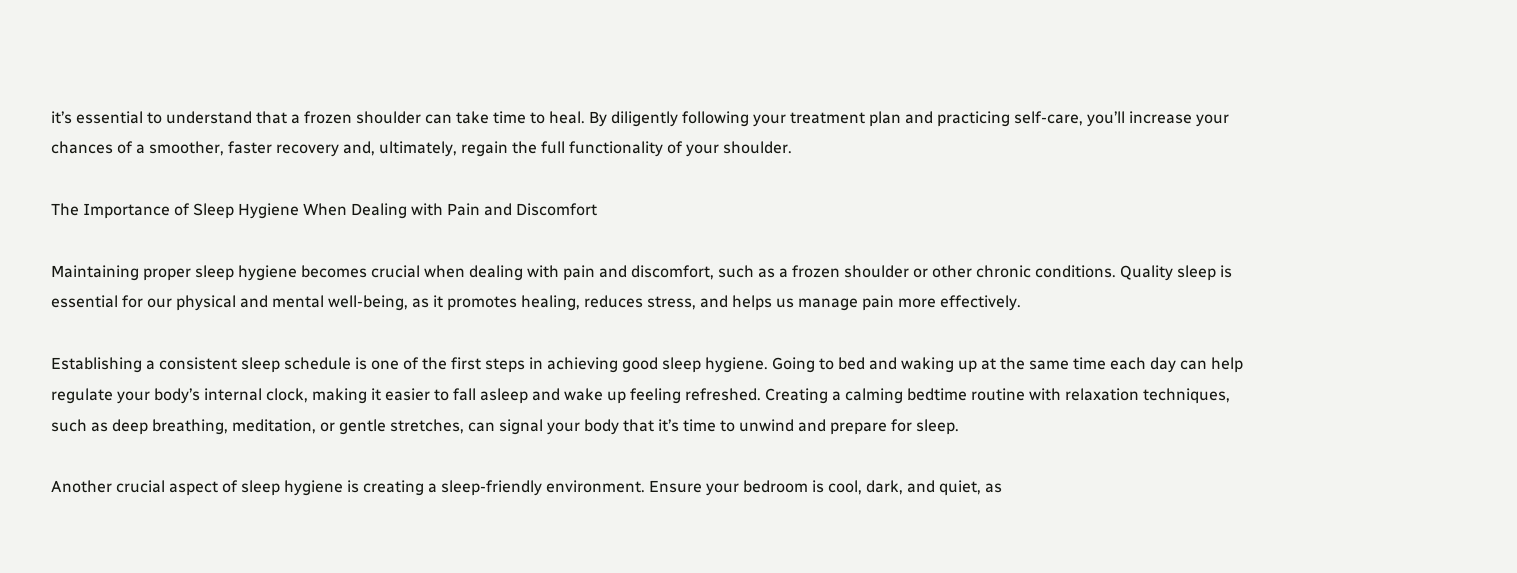it’s essential to understand that a frozen shoulder can take time to heal. By diligently following your treatment plan and practicing self-care, you’ll increase your chances of a smoother, faster recovery and, ultimately, regain the full functionality of your shoulder.

The Importance of Sleep Hygiene When Dealing with Pain and Discomfort

Maintaining proper sleep hygiene becomes crucial when dealing with pain and discomfort, such as a frozen shoulder or other chronic conditions. Quality sleep is essential for our physical and mental well-being, as it promotes healing, reduces stress, and helps us manage pain more effectively.

Establishing a consistent sleep schedule is one of the first steps in achieving good sleep hygiene. Going to bed and waking up at the same time each day can help regulate your body’s internal clock, making it easier to fall asleep and wake up feeling refreshed. Creating a calming bedtime routine with relaxation techniques, such as deep breathing, meditation, or gentle stretches, can signal your body that it’s time to unwind and prepare for sleep.

Another crucial aspect of sleep hygiene is creating a sleep-friendly environment. Ensure your bedroom is cool, dark, and quiet, as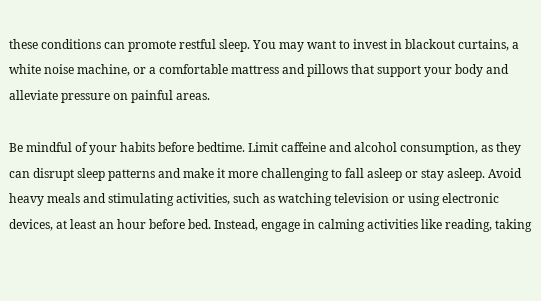these conditions can promote restful sleep. You may want to invest in blackout curtains, a white noise machine, or a comfortable mattress and pillows that support your body and alleviate pressure on painful areas.

Be mindful of your habits before bedtime. Limit caffeine and alcohol consumption, as they can disrupt sleep patterns and make it more challenging to fall asleep or stay asleep. Avoid heavy meals and stimulating activities, such as watching television or using electronic devices, at least an hour before bed. Instead, engage in calming activities like reading, taking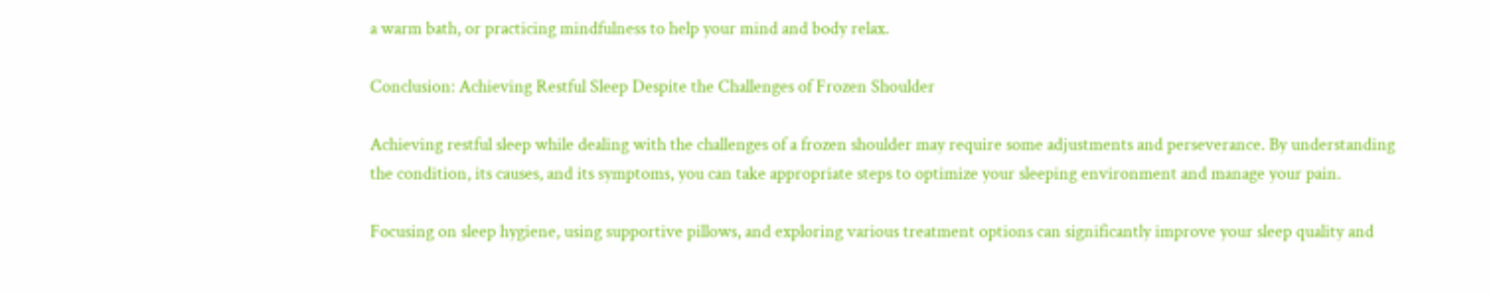a warm bath, or practicing mindfulness to help your mind and body relax.

Conclusion: Achieving Restful Sleep Despite the Challenges of Frozen Shoulder

Achieving restful sleep while dealing with the challenges of a frozen shoulder may require some adjustments and perseverance. By understanding the condition, its causes, and its symptoms, you can take appropriate steps to optimize your sleeping environment and manage your pain.

Focusing on sleep hygiene, using supportive pillows, and exploring various treatment options can significantly improve your sleep quality and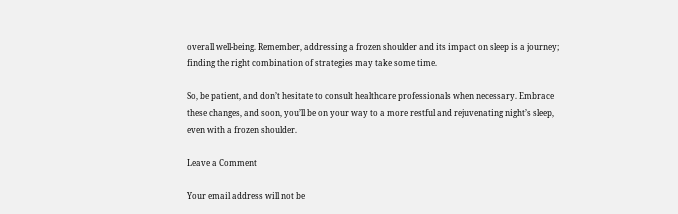overall well-being. Remember, addressing a frozen shoulder and its impact on sleep is a journey; finding the right combination of strategies may take some time.

So, be patient, and don’t hesitate to consult healthcare professionals when necessary. Embrace these changes, and soon, you’ll be on your way to a more restful and rejuvenating night’s sleep, even with a frozen shoulder.

Leave a Comment

Your email address will not be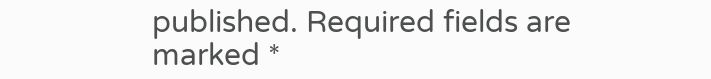published. Required fields are marked *